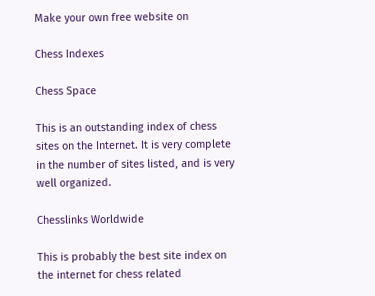Make your own free website on

Chess Indexes

Chess Space

This is an outstanding index of chess sites on the Internet. It is very complete in the number of sites listed, and is very well organized.

Chesslinks Worldwide

This is probably the best site index on the internet for chess related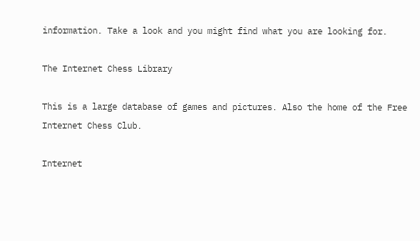information. Take a look and you might find what you are looking for.

The Internet Chess Library

This is a large database of games and pictures. Also the home of the Free Internet Chess Club.

Internet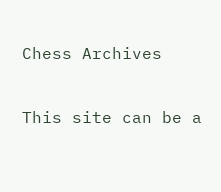Chess Archives

This site can be a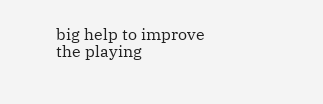big help to improve the playing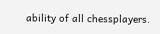ability of all chessplayers.